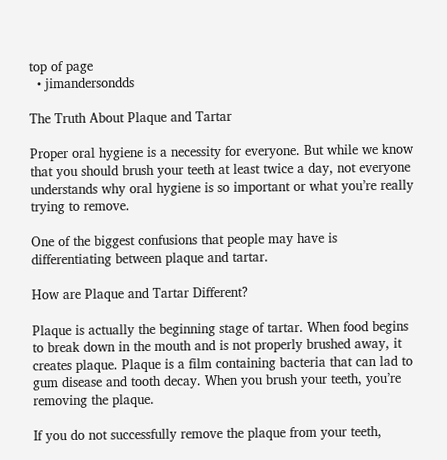top of page
  • jimandersondds

The Truth About Plaque and Tartar

Proper oral hygiene is a necessity for everyone. But while we know that you should brush your teeth at least twice a day, not everyone understands why oral hygiene is so important or what you’re really trying to remove.

One of the biggest confusions that people may have is differentiating between plaque and tartar.

How are Plaque and Tartar Different?

Plaque is actually the beginning stage of tartar. When food begins to break down in the mouth and is not properly brushed away, it creates plaque. Plaque is a film containing bacteria that can lad to gum disease and tooth decay. When you brush your teeth, you’re removing the plaque.

If you do not successfully remove the plaque from your teeth,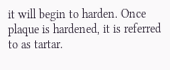it will begin to harden. Once plaque is hardened, it is referred to as tartar.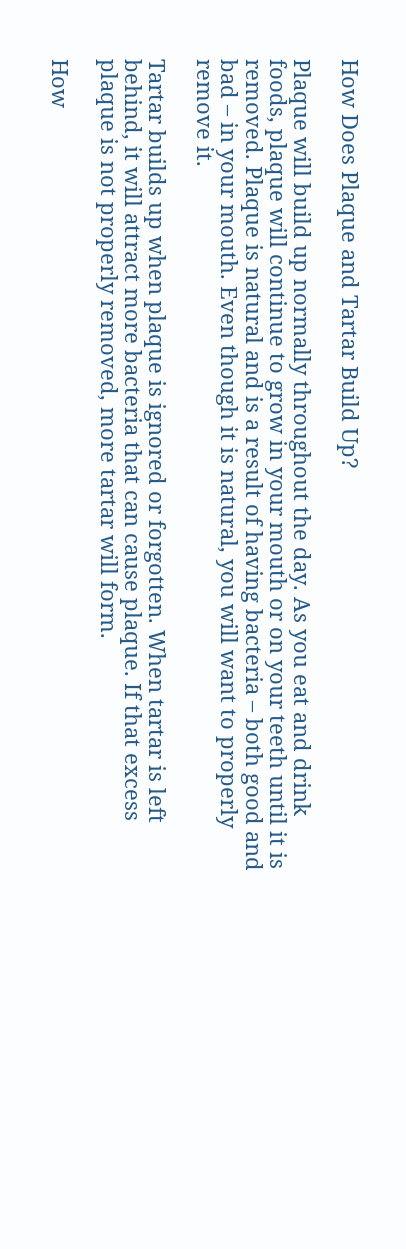How Does Plaque and Tartar Build Up?

Plaque will build up normally throughout the day. As you eat and drink foods, plaque will continue to grow in your mouth or on your teeth until it is removed. Plaque is natural and is a result of having bacteria – both good and bad – in your mouth. Even though it is natural, you will want to properly remove it.

Tartar builds up when plaque is ignored or forgotten. When tartar is left behind, it will attract more bacteria that can cause plaque. If that excess plaque is not properly removed, more tartar will form.

How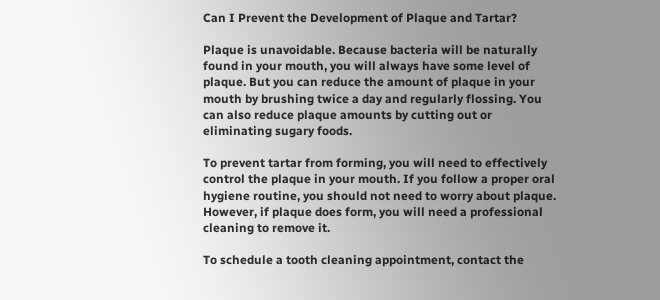Can I Prevent the Development of Plaque and Tartar?

Plaque is unavoidable. Because bacteria will be naturally found in your mouth, you will always have some level of plaque. But you can reduce the amount of plaque in your mouth by brushing twice a day and regularly flossing. You can also reduce plaque amounts by cutting out or eliminating sugary foods.

To prevent tartar from forming, you will need to effectively control the plaque in your mouth. If you follow a proper oral hygiene routine, you should not need to worry about plaque. However, if plaque does form, you will need a professional cleaning to remove it.

To schedule a tooth cleaning appointment, contact the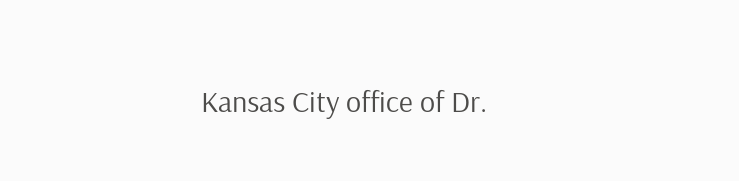Kansas City office of Dr.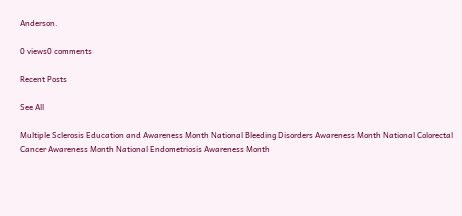Anderson.

0 views0 comments

Recent Posts

See All

Multiple Sclerosis Education and Awareness Month National Bleeding Disorders Awareness Month National Colorectal Cancer Awareness Month National Endometriosis Awareness Month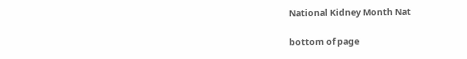National Kidney Month Nat

bottom of page